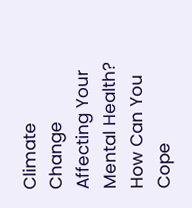Climate Change Affecting Your Mental Health? How Can You Cope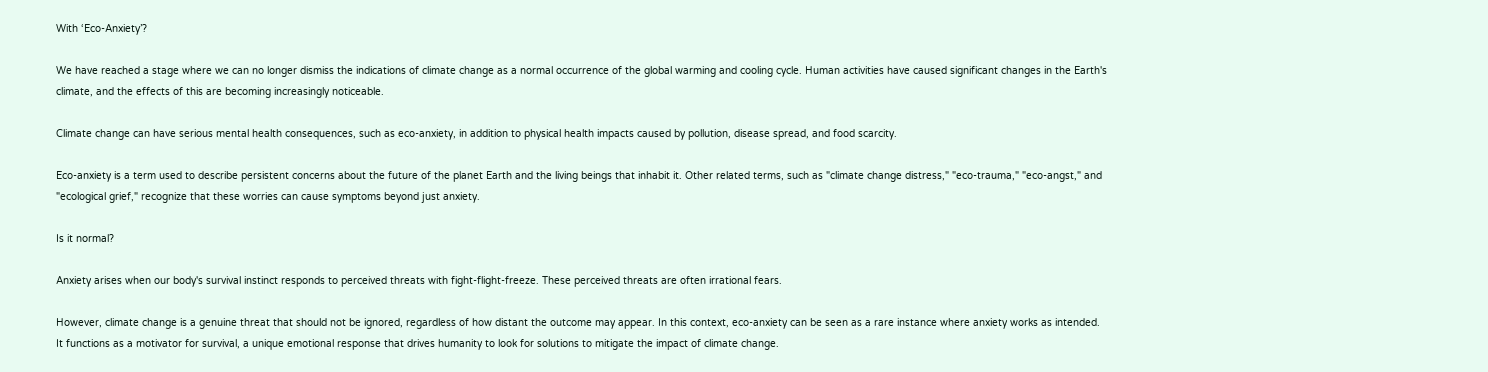With ‘Eco-Anxiety’?

We have reached a stage where we can no longer dismiss the indications of climate change as a normal occurrence of the global warming and cooling cycle. Human activities have caused significant changes in the Earth's climate, and the effects of this are becoming increasingly noticeable.

Climate change can have serious mental health consequences, such as eco-anxiety, in addition to physical health impacts caused by pollution, disease spread, and food scarcity.

Eco-anxiety is a term used to describe persistent concerns about the future of the planet Earth and the living beings that inhabit it. Other related terms, such as "climate change distress," "eco-trauma," "eco-angst," and "ecological grief," recognize that these worries can cause symptoms beyond just anxiety.

Is it normal?

Anxiety arises when our body's survival instinct responds to perceived threats with fight-flight-freeze. These perceived threats are often irrational fears.

However, climate change is a genuine threat that should not be ignored, regardless of how distant the outcome may appear. In this context, eco-anxiety can be seen as a rare instance where anxiety works as intended. It functions as a motivator for survival, a unique emotional response that drives humanity to look for solutions to mitigate the impact of climate change.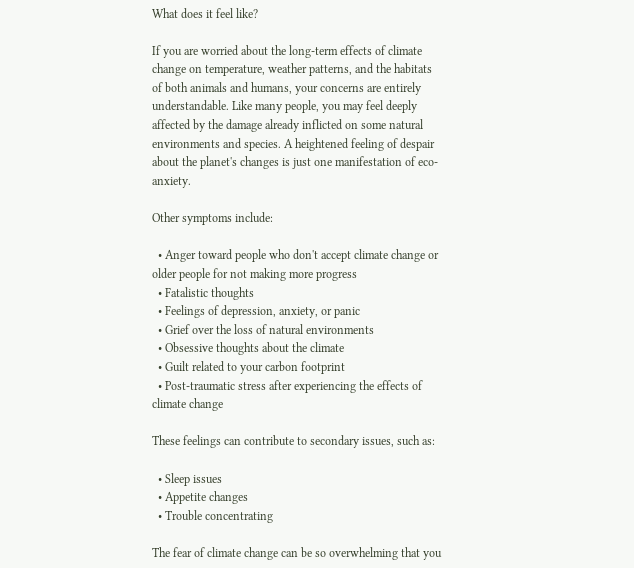What does it feel like?

If you are worried about the long-term effects of climate change on temperature, weather patterns, and the habitats of both animals and humans, your concerns are entirely understandable. Like many people, you may feel deeply affected by the damage already inflicted on some natural environments and species. A heightened feeling of despair about the planet's changes is just one manifestation of eco-anxiety.

Other symptoms include:

  • Anger toward people who don't accept climate change or older people for not making more progress
  • Fatalistic thoughts
  • Feelings of depression, anxiety, or panic
  • Grief over the loss of natural environments
  • Obsessive thoughts about the climate
  • Guilt related to your carbon footprint
  • Post-traumatic stress after experiencing the effects of climate change

These feelings can contribute to secondary issues, such as:

  • Sleep issues
  • Appetite changes
  • Trouble concentrating

The fear of climate change can be so overwhelming that you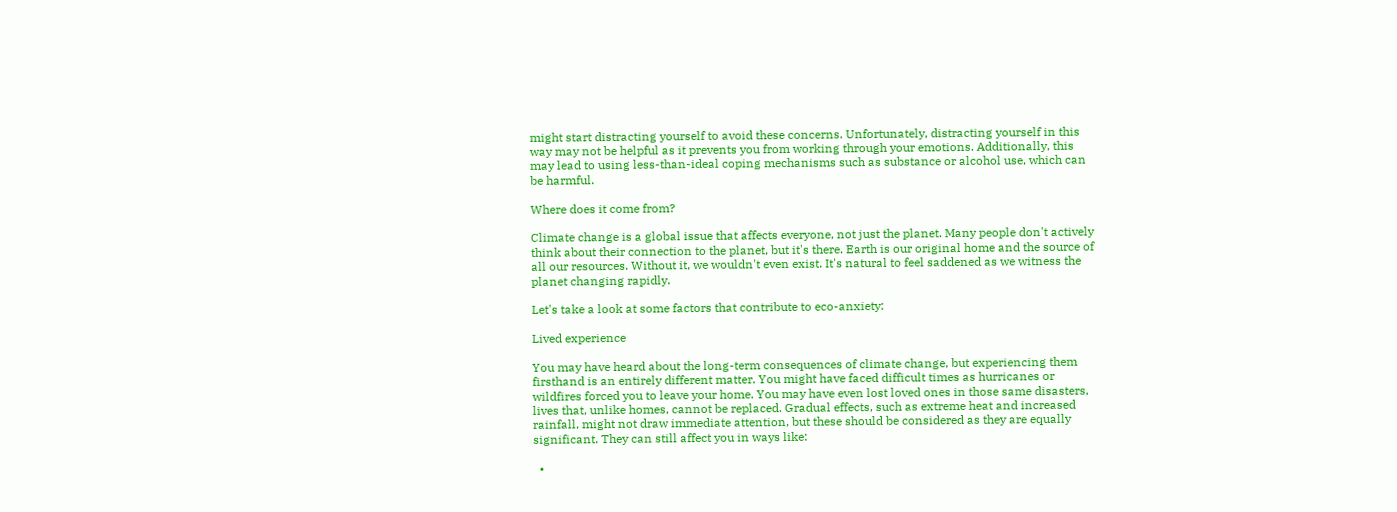might start distracting yourself to avoid these concerns. Unfortunately, distracting yourself in this way may not be helpful as it prevents you from working through your emotions. Additionally, this may lead to using less-than-ideal coping mechanisms such as substance or alcohol use, which can be harmful.

Where does it come from?

Climate change is a global issue that affects everyone, not just the planet. Many people don't actively think about their connection to the planet, but it's there. Earth is our original home and the source of all our resources. Without it, we wouldn't even exist. It's natural to feel saddened as we witness the planet changing rapidly.

Let's take a look at some factors that contribute to eco-anxiety:

Lived experience

You may have heard about the long-term consequences of climate change, but experiencing them firsthand is an entirely different matter. You might have faced difficult times as hurricanes or wildfires forced you to leave your home. You may have even lost loved ones in those same disasters, lives that, unlike homes, cannot be replaced. Gradual effects, such as extreme heat and increased rainfall, might not draw immediate attention, but these should be considered as they are equally significant. They can still affect you in ways like:

  •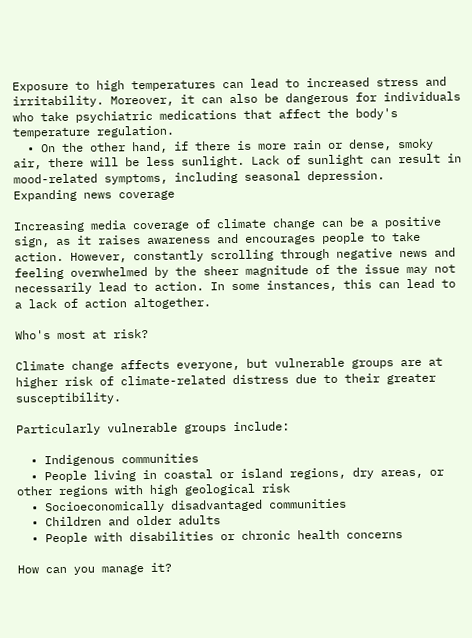Exposure to high temperatures can lead to increased stress and irritability. Moreover, it can also be dangerous for individuals who take psychiatric medications that affect the body's temperature regulation.
  • On the other hand, if there is more rain or dense, smoky air, there will be less sunlight. Lack of sunlight can result in mood-related symptoms, including seasonal depression.
Expanding news coverage

Increasing media coverage of climate change can be a positive sign, as it raises awareness and encourages people to take action. However, constantly scrolling through negative news and feeling overwhelmed by the sheer magnitude of the issue may not necessarily lead to action. In some instances, this can lead to a lack of action altogether.

Who's most at risk?

Climate change affects everyone, but vulnerable groups are at higher risk of climate-related distress due to their greater susceptibility.

Particularly vulnerable groups include:

  • Indigenous communities
  • People living in coastal or island regions, dry areas, or other regions with high geological risk
  • Socioeconomically disadvantaged communities
  • Children and older adults
  • People with disabilities or chronic health concerns

How can you manage it?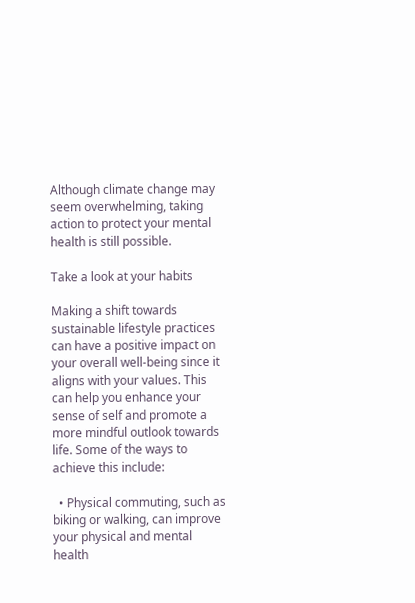Although climate change may seem overwhelming, taking action to protect your mental health is still possible.

Take a look at your habits

Making a shift towards sustainable lifestyle practices can have a positive impact on your overall well-being since it aligns with your values. This can help you enhance your sense of self and promote a more mindful outlook towards life. Some of the ways to achieve this include:

  • Physical commuting, such as biking or walking, can improve your physical and mental health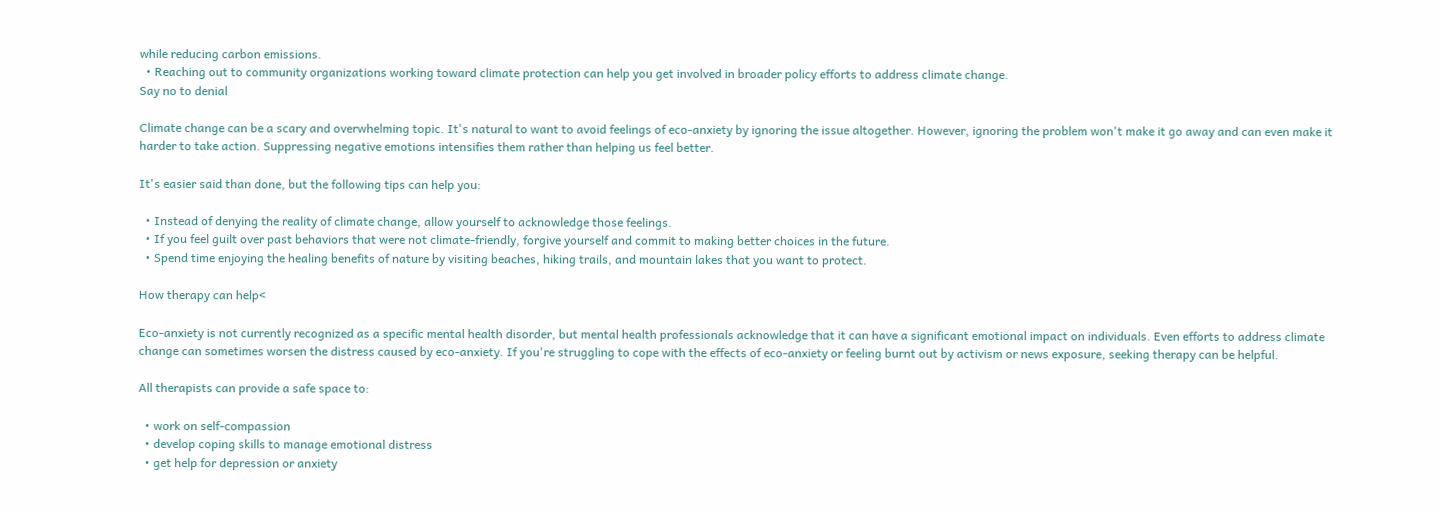while reducing carbon emissions.
  • Reaching out to community organizations working toward climate protection can help you get involved in broader policy efforts to address climate change.
Say no to denial

Climate change can be a scary and overwhelming topic. It's natural to want to avoid feelings of eco-anxiety by ignoring the issue altogether. However, ignoring the problem won't make it go away and can even make it harder to take action. Suppressing negative emotions intensifies them rather than helping us feel better.

It's easier said than done, but the following tips can help you:

  • Instead of denying the reality of climate change, allow yourself to acknowledge those feelings.
  • If you feel guilt over past behaviors that were not climate-friendly, forgive yourself and commit to making better choices in the future.
  • Spend time enjoying the healing benefits of nature by visiting beaches, hiking trails, and mountain lakes that you want to protect.

How therapy can help<

Eco-anxiety is not currently recognized as a specific mental health disorder, but mental health professionals acknowledge that it can have a significant emotional impact on individuals. Even efforts to address climate change can sometimes worsen the distress caused by eco-anxiety. If you're struggling to cope with the effects of eco-anxiety or feeling burnt out by activism or news exposure, seeking therapy can be helpful.

All therapists can provide a safe space to:

  • work on self-compassion
  • develop coping skills to manage emotional distress
  • get help for depression or anxiety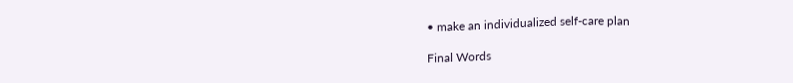• make an individualized self-care plan

Final Words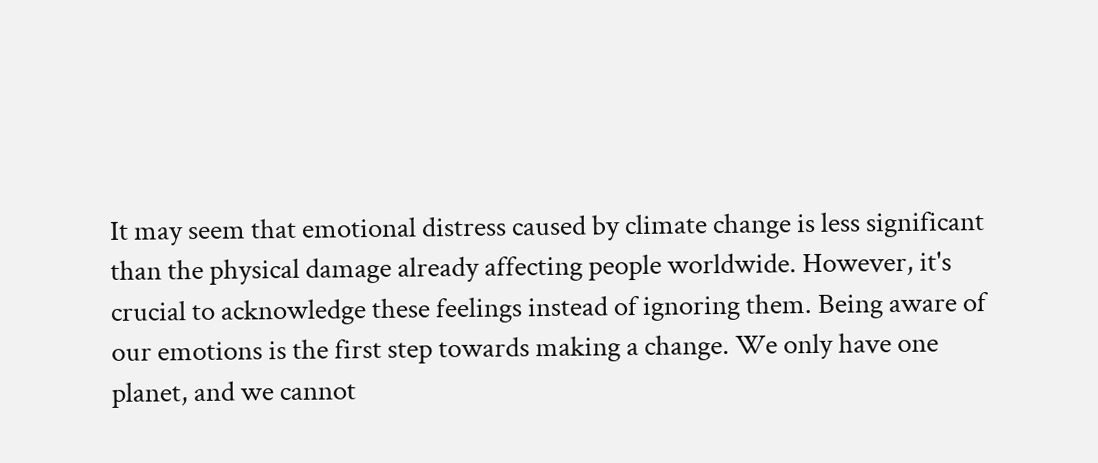It may seem that emotional distress caused by climate change is less significant than the physical damage already affecting people worldwide. However, it's crucial to acknowledge these feelings instead of ignoring them. Being aware of our emotions is the first step towards making a change. We only have one planet, and we cannot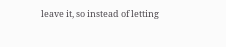leave it, so instead of letting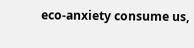eco-anxiety consume us,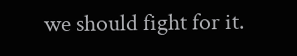we should fight for it.